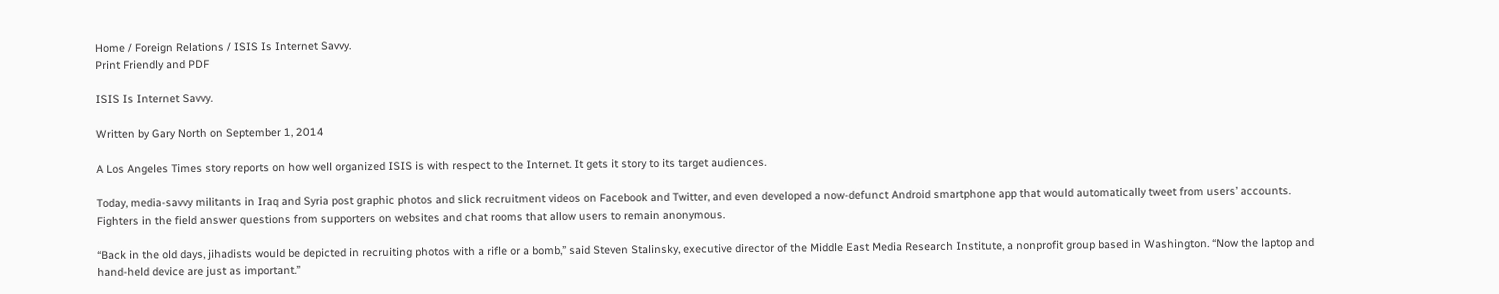Home / Foreign Relations / ISIS Is Internet Savvy.
Print Friendly and PDF

ISIS Is Internet Savvy.

Written by Gary North on September 1, 2014

A Los Angeles Times story reports on how well organized ISIS is with respect to the Internet. It gets it story to its target audiences.

Today, media-savvy militants in Iraq and Syria post graphic photos and slick recruitment videos on Facebook and Twitter, and even developed a now-defunct Android smartphone app that would automatically tweet from users’ accounts. Fighters in the field answer questions from supporters on websites and chat rooms that allow users to remain anonymous.

“Back in the old days, jihadists would be depicted in recruiting photos with a rifle or a bomb,” said Steven Stalinsky, executive director of the Middle East Media Research Institute, a nonprofit group based in Washington. “Now the laptop and hand-held device are just as important.”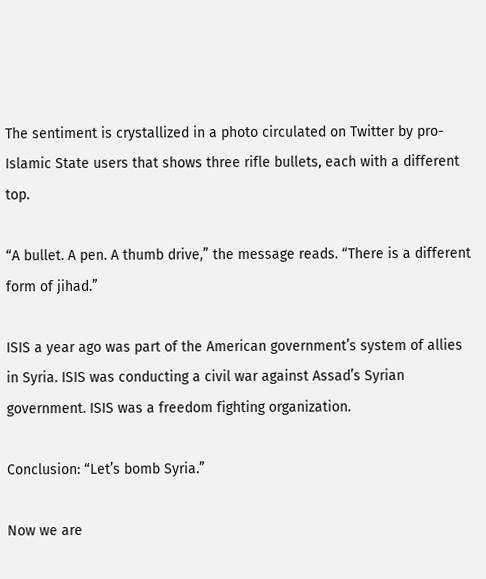The sentiment is crystallized in a photo circulated on Twitter by pro-Islamic State users that shows three rifle bullets, each with a different top.

“A bullet. A pen. A thumb drive,” the message reads. “There is a different form of jihad.”

ISIS a year ago was part of the American government’s system of allies in Syria. ISIS was conducting a civil war against Assad’s Syrian government. ISIS was a freedom fighting organization.

Conclusion: “Let’s bomb Syria.”

Now we are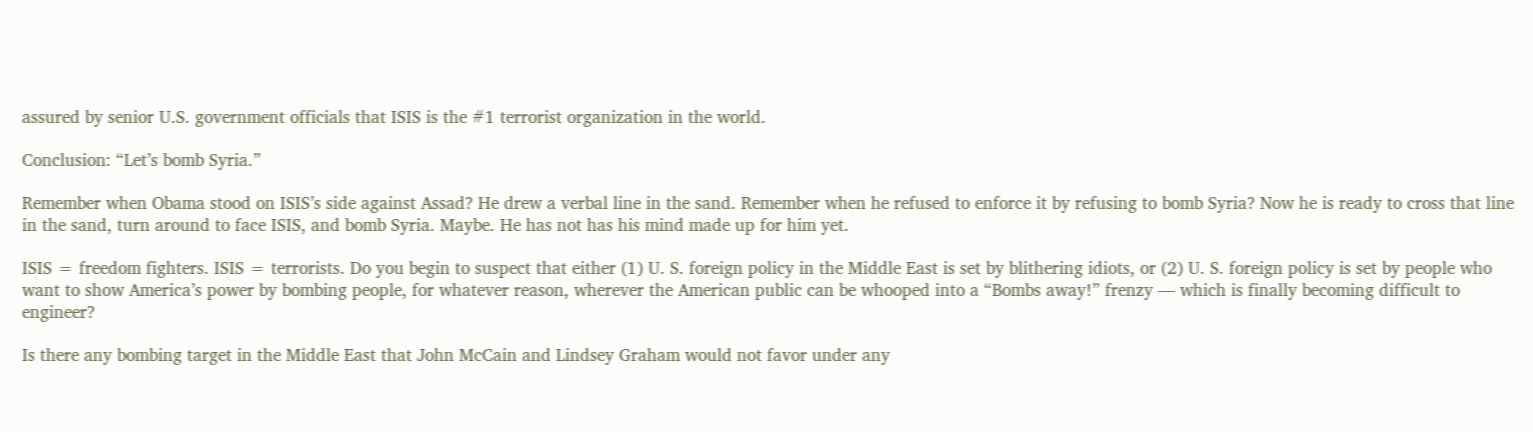assured by senior U.S. government officials that ISIS is the #1 terrorist organization in the world.

Conclusion: “Let’s bomb Syria.”

Remember when Obama stood on ISIS’s side against Assad? He drew a verbal line in the sand. Remember when he refused to enforce it by refusing to bomb Syria? Now he is ready to cross that line in the sand, turn around to face ISIS, and bomb Syria. Maybe. He has not has his mind made up for him yet.

ISIS = freedom fighters. ISIS = terrorists. Do you begin to suspect that either (1) U. S. foreign policy in the Middle East is set by blithering idiots, or (2) U. S. foreign policy is set by people who want to show America’s power by bombing people, for whatever reason, wherever the American public can be whooped into a “Bombs away!” frenzy — which is finally becoming difficult to engineer?

Is there any bombing target in the Middle East that John McCain and Lindsey Graham would not favor under any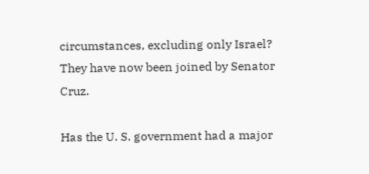circumstances, excluding only Israel? They have now been joined by Senator Cruz.

Has the U. S. government had a major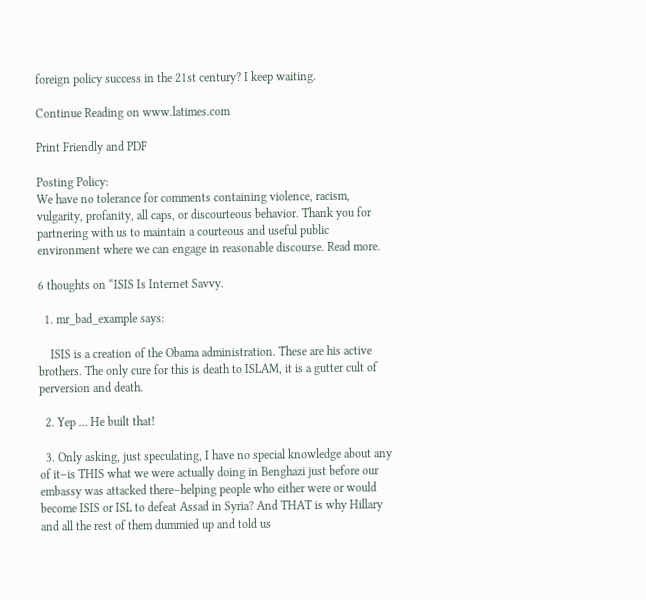foreign policy success in the 21st century? I keep waiting.

Continue Reading on www.latimes.com

Print Friendly and PDF

Posting Policy:
We have no tolerance for comments containing violence, racism, vulgarity, profanity, all caps, or discourteous behavior. Thank you for partnering with us to maintain a courteous and useful public environment where we can engage in reasonable discourse. Read more.

6 thoughts on “ISIS Is Internet Savvy.

  1. mr_bad_example says:

    ISIS is a creation of the Obama administration. These are his active brothers. The only cure for this is death to ISLAM, it is a gutter cult of perversion and death.

  2. Yep … He built that!

  3. Only asking, just speculating, I have no special knowledge about any of it–is THIS what we were actually doing in Benghazi just before our embassy was attacked there–helping people who either were or would become ISIS or ISL to defeat Assad in Syria? And THAT is why Hillary and all the rest of them dummied up and told us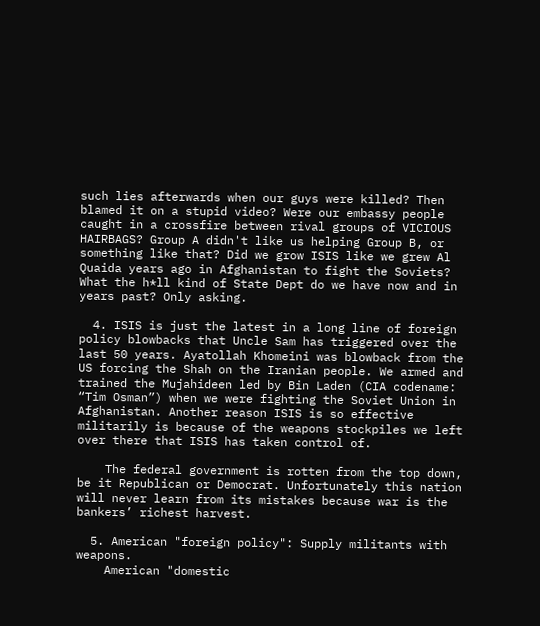such lies afterwards when our guys were killed? Then blamed it on a stupid video? Were our embassy people caught in a crossfire between rival groups of VICIOUS HAIRBAGS? Group A didn't like us helping Group B, or something like that? Did we grow ISIS like we grew Al Quaida years ago in Afghanistan to fight the Soviets? What the h*ll kind of State Dept do we have now and in years past? Only asking.

  4. ISIS is just the latest in a long line of foreign policy blowbacks that Uncle Sam has triggered over the last 50 years. Ayatollah Khomeini was blowback from the US forcing the Shah on the Iranian people. We armed and trained the Mujahideen led by Bin Laden (CIA codename: “Tim Osman”) when we were fighting the Soviet Union in Afghanistan. Another reason ISIS is so effective militarily is because of the weapons stockpiles we left over there that ISIS has taken control of.

    The federal government is rotten from the top down, be it Republican or Democrat. Unfortunately this nation will never learn from its mistakes because war is the bankers’ richest harvest.

  5. American "foreign policy": Supply militants with weapons.
    American "domestic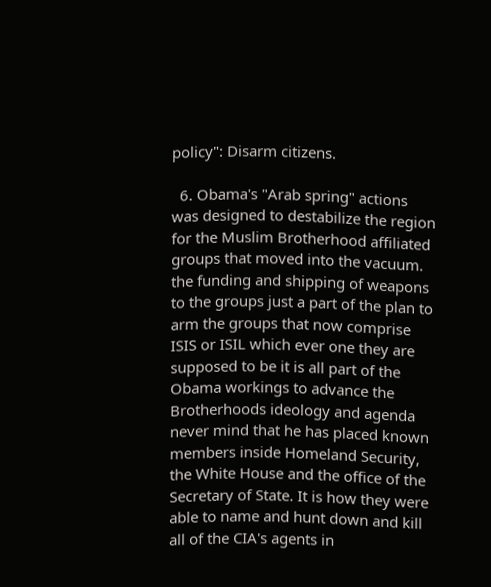policy": Disarm citizens.

  6. Obama's "Arab spring" actions was designed to destabilize the region for the Muslim Brotherhood affiliated groups that moved into the vacuum. the funding and shipping of weapons to the groups just a part of the plan to arm the groups that now comprise ISIS or ISIL which ever one they are supposed to be it is all part of the Obama workings to advance the Brotherhoods ideology and agenda never mind that he has placed known members inside Homeland Security, the White House and the office of the Secretary of State. It is how they were able to name and hunt down and kill all of the CIA's agents in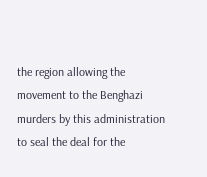the region allowing the movement to the Benghazi murders by this administration to seal the deal for the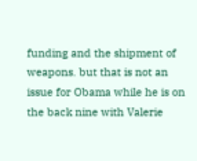funding and the shipment of weapons. but that is not an issue for Obama while he is on the back nine with Valerie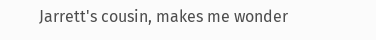Jarrett's cousin, makes me wonder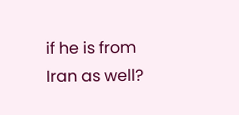if he is from Iran as well?